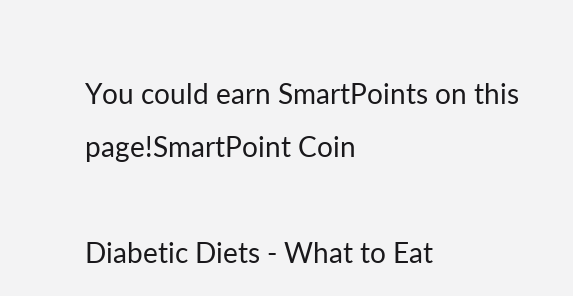You could earn SmartPoints on this page!SmartPoint Coin

Diabetic Diets - What to Eat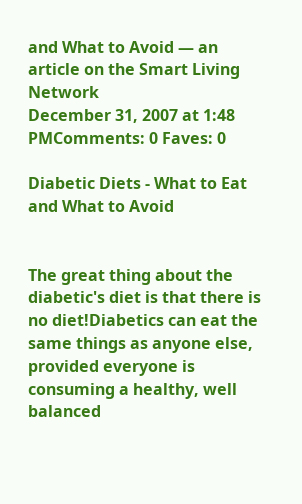and What to Avoid — an article on the Smart Living Network
December 31, 2007 at 1:48 PMComments: 0 Faves: 0

Diabetic Diets - What to Eat and What to Avoid


The great thing about the diabetic's diet is that there is no diet!Diabetics can eat the same things as anyone else, provided everyone is consuming a healthy, well balanced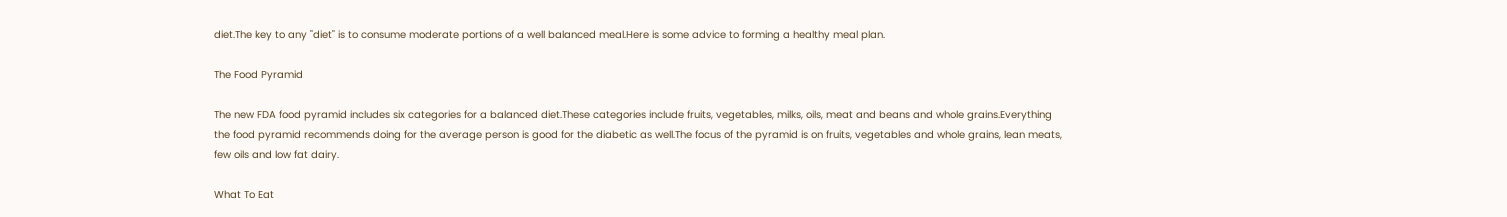diet.The key to any "diet" is to consume moderate portions of a well balanced meal.Here is some advice to forming a healthy meal plan.

The Food Pyramid

The new FDA food pyramid includes six categories for a balanced diet.These categories include fruits, vegetables, milks, oils, meat and beans and whole grains.Everything the food pyramid recommends doing for the average person is good for the diabetic as well.The focus of the pyramid is on fruits, vegetables and whole grains, lean meats, few oils and low fat dairy.

What To Eat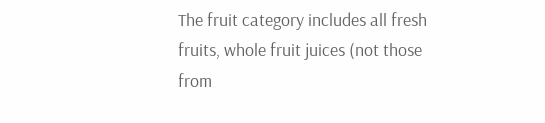The fruit category includes all fresh fruits, whole fruit juices (not those from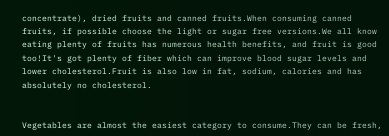concentrate), dried fruits and canned fruits.When consuming canned fruits, if possible choose the light or sugar free versions.We all know eating plenty of fruits has numerous health benefits, and fruit is good too!It's got plenty of fiber which can improve blood sugar levels and lower cholesterol.Fruit is also low in fat, sodium, calories and has absolutely no cholesterol.


Vegetables are almost the easiest category to consume.They can be fresh,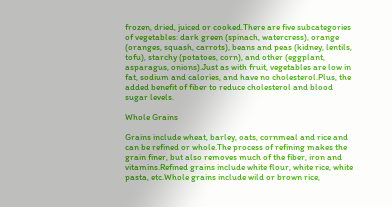frozen, dried, juiced or cooked.There are five subcategories of vegetables: dark green (spinach, watercress), orange (oranges, squash, carrots), beans and peas (kidney, lentils, tofu), starchy (potatoes, corn), and other (eggplant, asparagus, onions).Just as with fruit, vegetables are low in fat, sodium and calories, and have no cholesterol.Plus, the added benefit of fiber to reduce cholesterol and blood sugar levels.

Whole Grains

Grains include wheat, barley, oats, cornmeal and rice and can be refined or whole.The process of refining makes the grain finer, but also removes much of the fiber, iron and vitamins.Refined grains include white flour, white rice, white pasta, etc.Whole grains include wild or brown rice,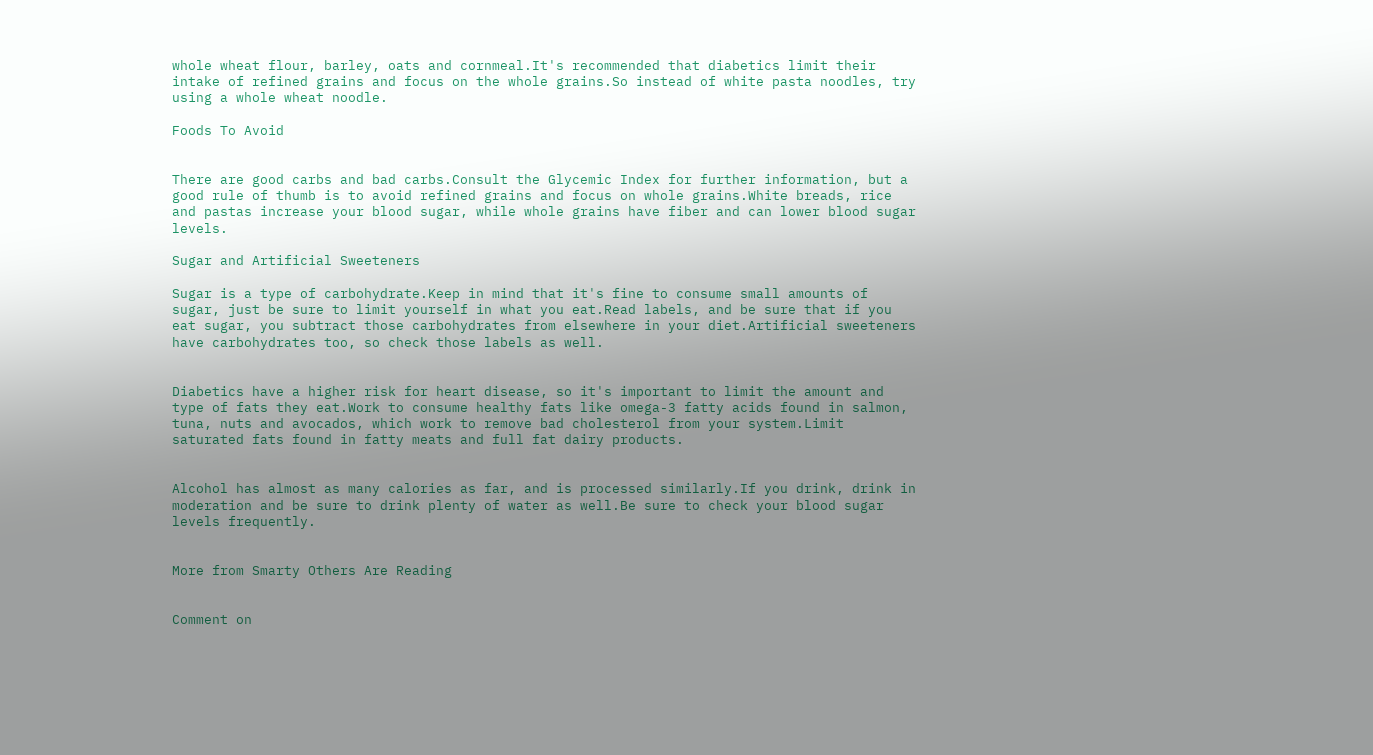whole wheat flour, barley, oats and cornmeal.It's recommended that diabetics limit their intake of refined grains and focus on the whole grains.So instead of white pasta noodles, try using a whole wheat noodle.

Foods To Avoid


There are good carbs and bad carbs.Consult the Glycemic Index for further information, but a good rule of thumb is to avoid refined grains and focus on whole grains.White breads, rice and pastas increase your blood sugar, while whole grains have fiber and can lower blood sugar levels.

Sugar and Artificial Sweeteners

Sugar is a type of carbohydrate.Keep in mind that it's fine to consume small amounts of sugar, just be sure to limit yourself in what you eat.Read labels, and be sure that if you eat sugar, you subtract those carbohydrates from elsewhere in your diet.Artificial sweeteners have carbohydrates too, so check those labels as well.


Diabetics have a higher risk for heart disease, so it's important to limit the amount and type of fats they eat.Work to consume healthy fats like omega-3 fatty acids found in salmon, tuna, nuts and avocados, which work to remove bad cholesterol from your system.Limit saturated fats found in fatty meats and full fat dairy products.


Alcohol has almost as many calories as far, and is processed similarly.If you drink, drink in moderation and be sure to drink plenty of water as well.Be sure to check your blood sugar levels frequently.


More from Smarty Others Are Reading


Comment on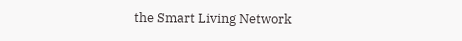the Smart Living Network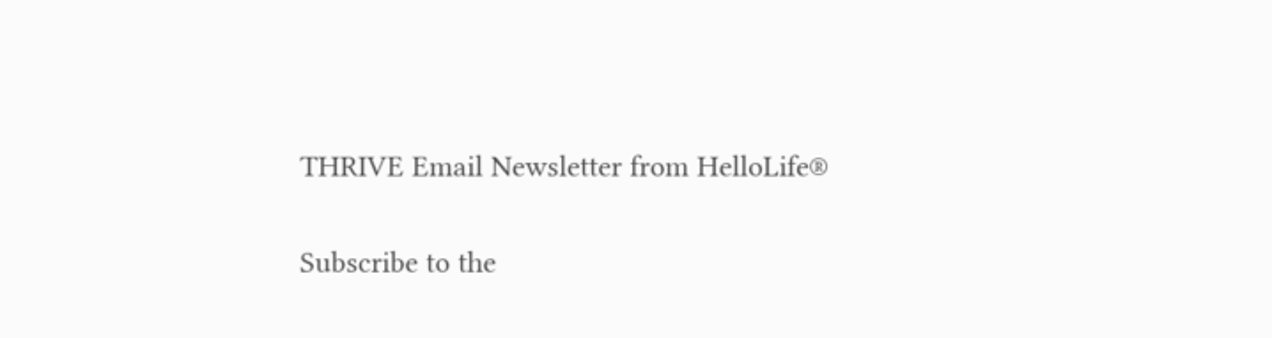THRIVE Email Newsletter from HelloLife®

Subscribe to the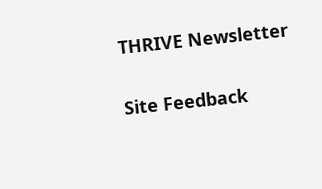THRIVE Newsletter

Site Feedback